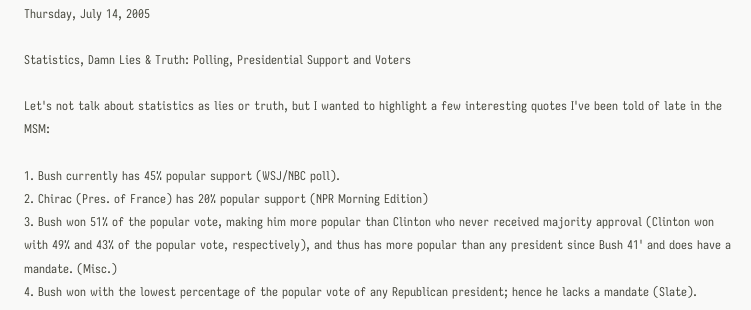Thursday, July 14, 2005

Statistics, Damn Lies & Truth: Polling, Presidential Support and Voters

Let's not talk about statistics as lies or truth, but I wanted to highlight a few interesting quotes I've been told of late in the MSM:

1. Bush currently has 45% popular support (WSJ/NBC poll).
2. Chirac (Pres. of France) has 20% popular support (NPR Morning Edition)
3. Bush won 51% of the popular vote, making him more popular than Clinton who never received majority approval (Clinton won with 49% and 43% of the popular vote, respectively), and thus has more popular than any president since Bush 41' and does have a mandate. (Misc.)
4. Bush won with the lowest percentage of the popular vote of any Republican president; hence he lacks a mandate (Slate).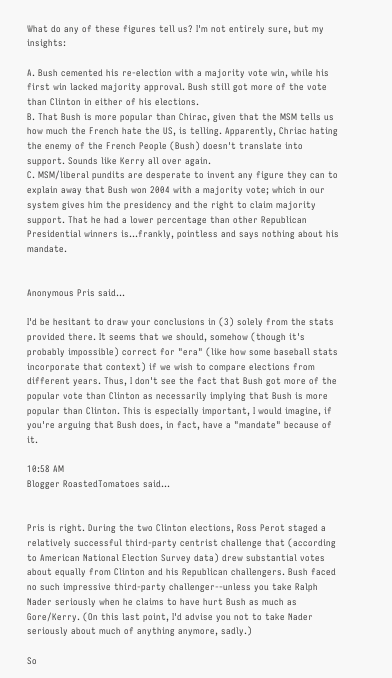What do any of these figures tell us? I'm not entirely sure, but my insights:

A. Bush cemented his re-election with a majority vote win, while his first win lacked majority approval. Bush still got more of the vote than Clinton in either of his elections.
B. That Bush is more popular than Chirac, given that the MSM tells us how much the French hate the US, is telling. Apparently, Chriac hating the enemy of the French People (Bush) doesn't translate into support. Sounds like Kerry all over again.
C. MSM/liberal pundits are desperate to invent any figure they can to explain away that Bush won 2004 with a majority vote; which in our system gives him the presidency and the right to claim majority support. That he had a lower percentage than other Republican Presidential winners is...frankly, pointless and says nothing about his mandate.


Anonymous Pris said...

I'd be hesitant to draw your conclusions in (3) solely from the stats provided there. It seems that we should, somehow (though it's probably impossible) correct for "era" (like how some baseball stats incorporate that context) if we wish to compare elections from different years. Thus, I don't see the fact that Bush got more of the popular vote than Clinton as necessarily implying that Bush is more popular than Clinton. This is especially important, I would imagine, if you're arguing that Bush does, in fact, have a "mandate" because of it.

10:58 AM
Blogger RoastedTomatoes said...


Pris is right. During the two Clinton elections, Ross Perot staged a relatively successful third-party centrist challenge that (according to American National Election Survey data) drew substantial votes about equally from Clinton and his Republican challengers. Bush faced no such impressive third-party challenger--unless you take Ralph Nader seriously when he claims to have hurt Bush as much as Gore/Kerry. (On this last point, I'd advise you not to take Nader seriously about much of anything anymore, sadly.)

So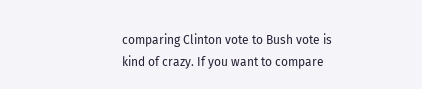comparing Clinton vote to Bush vote is kind of crazy. If you want to compare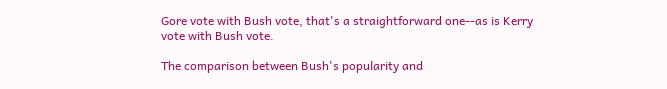Gore vote with Bush vote, that's a straightforward one--as is Kerry vote with Bush vote.

The comparison between Bush's popularity and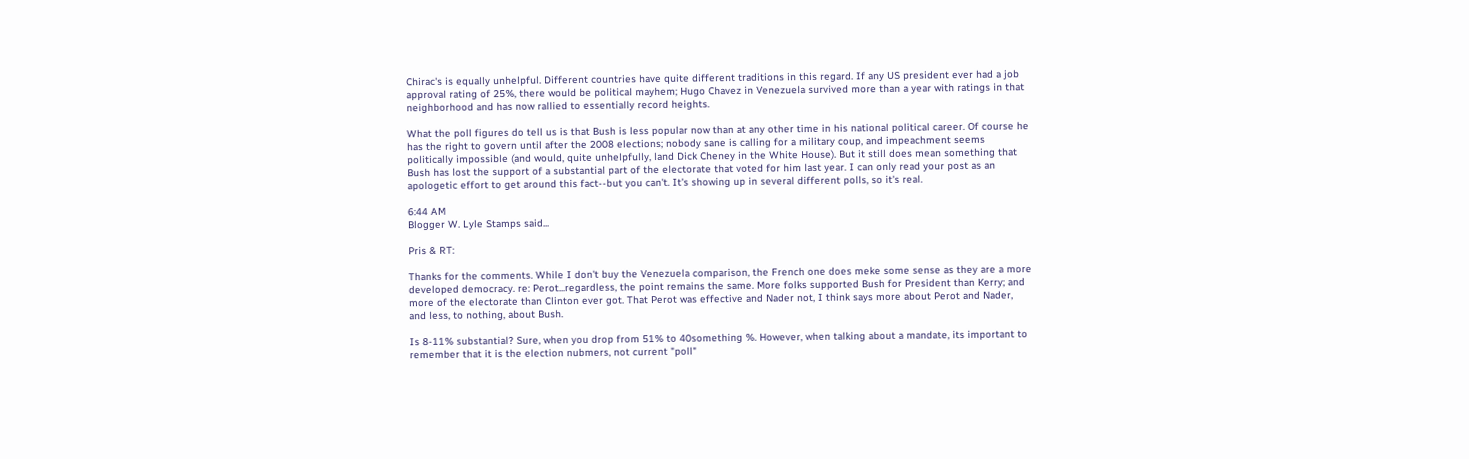Chirac's is equally unhelpful. Different countries have quite different traditions in this regard. If any US president ever had a job approval rating of 25%, there would be political mayhem; Hugo Chavez in Venezuela survived more than a year with ratings in that neighborhood and has now rallied to essentially record heights.

What the poll figures do tell us is that Bush is less popular now than at any other time in his national political career. Of course he has the right to govern until after the 2008 elections; nobody sane is calling for a military coup, and impeachment seems politically impossible (and would, quite unhelpfully, land Dick Cheney in the White House). But it still does mean something that Bush has lost the support of a substantial part of the electorate that voted for him last year. I can only read your post as an apologetic effort to get around this fact--but you can't. It's showing up in several different polls, so it's real.

6:44 AM
Blogger W. Lyle Stamps said...

Pris & RT:

Thanks for the comments. While I don't buy the Venezuela comparison, the French one does meke some sense as they are a more developed democracy. re: Perot...regardless, the point remains the same. More folks supported Bush for President than Kerry; and more of the electorate than Clinton ever got. That Perot was effective and Nader not, I think says more about Perot and Nader, and less, to nothing, about Bush.

Is 8-11% substantial? Sure, when you drop from 51% to 40something %. However, when talking about a mandate, its important to remember that it is the election nubmers, not current "poll"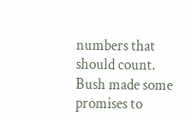numbers that should count. Bush made some promises to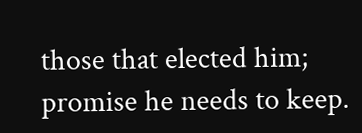those that elected him; promise he needs to keep.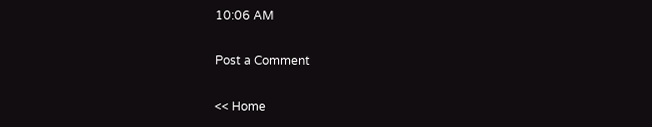10:06 AM

Post a Comment

<< Home